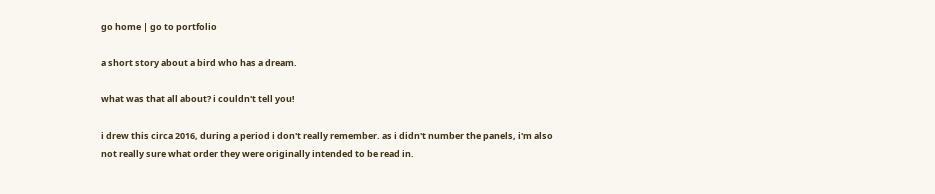go home | go to portfolio

a short story about a bird who has a dream.

what was that all about? i couldn't tell you!

i drew this circa 2016, during a period i don't really remember. as i didn't number the panels, i'm also not really sure what order they were originally intended to be read in.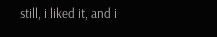still, i liked it, and i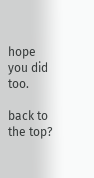hope you did too.

back to the top?